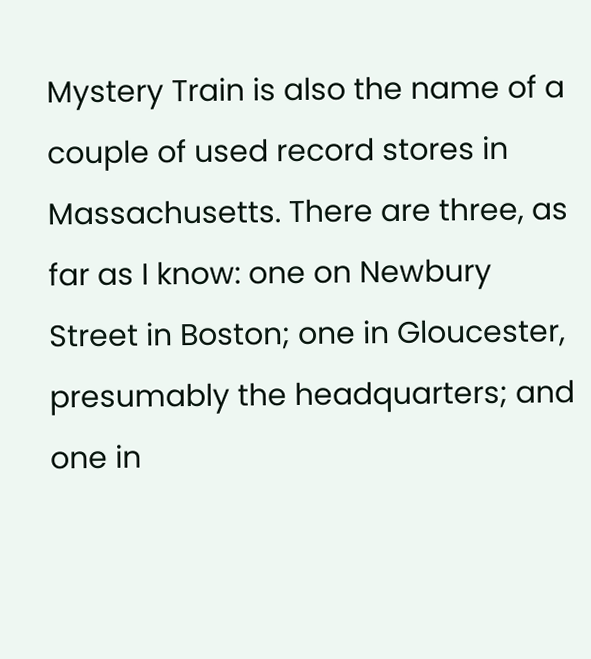Mystery Train is also the name of a couple of used record stores in Massachusetts. There are three, as far as I know: one on Newbury Street in Boston; one in Gloucester, presumably the headquarters; and one in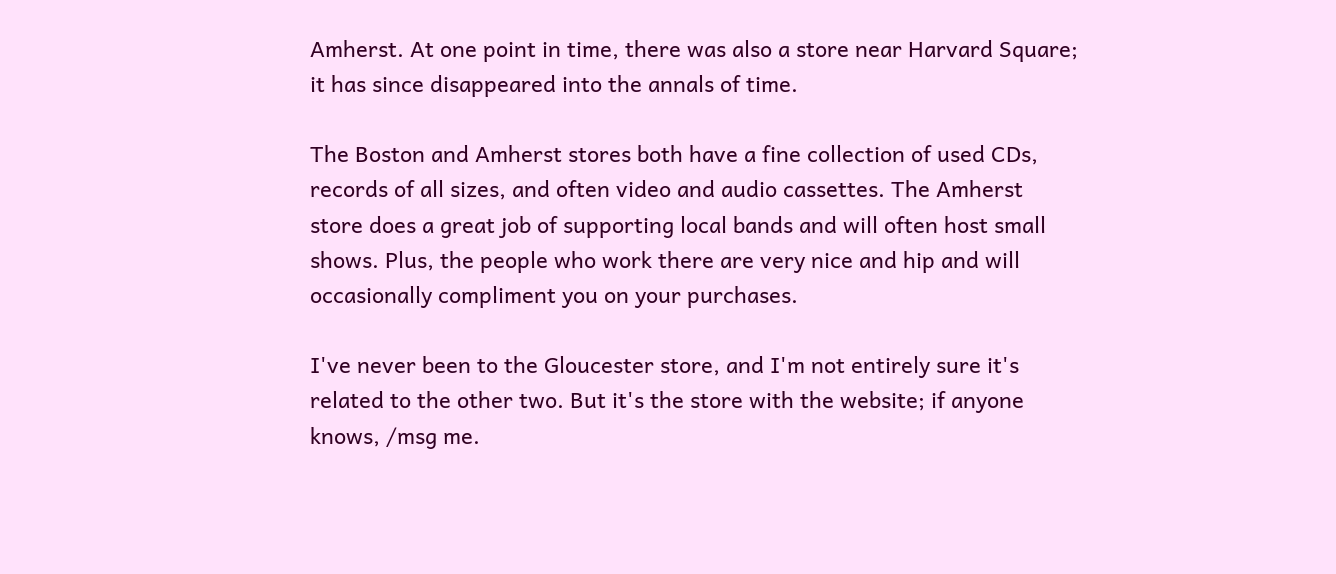Amherst. At one point in time, there was also a store near Harvard Square; it has since disappeared into the annals of time.

The Boston and Amherst stores both have a fine collection of used CDs, records of all sizes, and often video and audio cassettes. The Amherst store does a great job of supporting local bands and will often host small shows. Plus, the people who work there are very nice and hip and will occasionally compliment you on your purchases.

I've never been to the Gloucester store, and I'm not entirely sure it's related to the other two. But it's the store with the website; if anyone knows, /msg me.